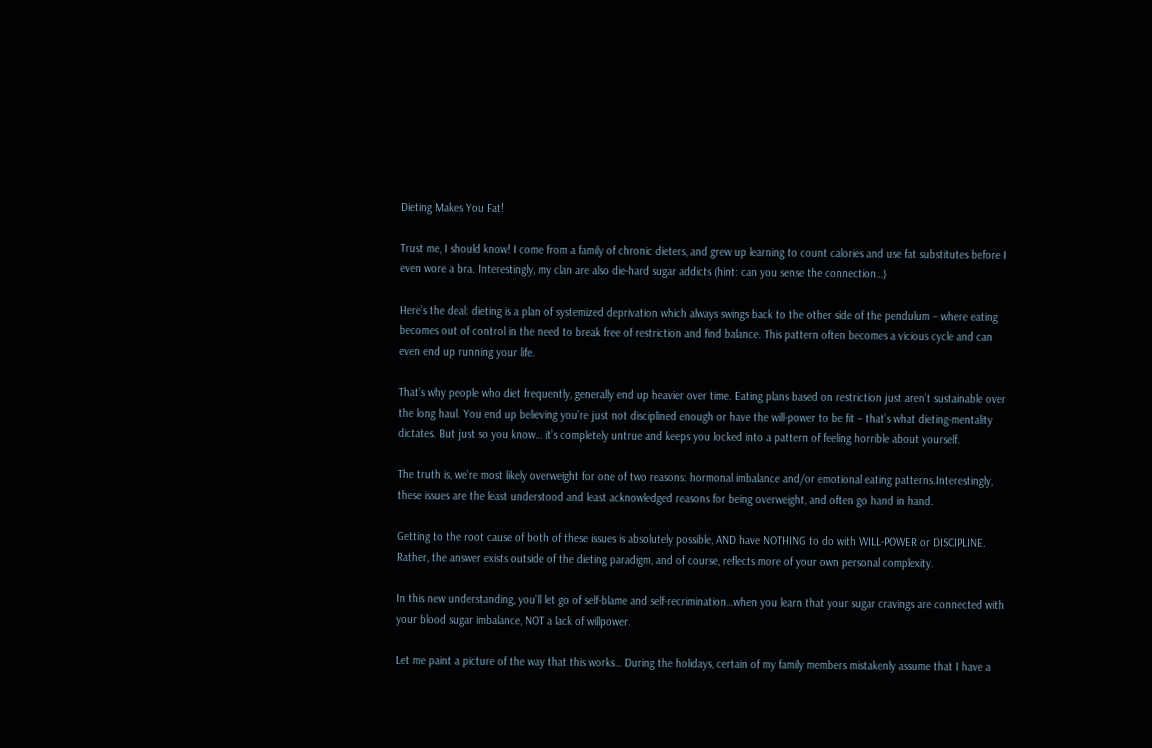Dieting Makes You Fat!

Trust me, I should know! I come from a family of chronic dieters, and grew up learning to count calories and use fat substitutes before I even wore a bra. Interestingly, my clan are also die-hard sugar addicts (hint: can you sense the connection…)

Here’s the deal: dieting is a plan of systemized deprivation which always swings back to the other side of the pendulum – where eating becomes out of control in the need to break free of restriction and find balance. This pattern often becomes a vicious cycle and can even end up running your life.

That’s why people who diet frequently, generally end up heavier over time. Eating plans based on restriction just aren’t sustainable over the long haul. You end up believing you’re just not disciplined enough or have the will-power to be fit – that’s what dieting-mentality dictates. But just so you know… it’s completely untrue and keeps you locked into a pattern of feeling horrible about yourself.

The truth is, we’re most likely overweight for one of two reasons: hormonal imbalance and/or emotional eating patterns.Interestingly, these issues are the least understood and least acknowledged reasons for being overweight, and often go hand in hand.

Getting to the root cause of both of these issues is absolutely possible, AND have NOTHING to do with WILL-POWER or DISCIPLINE. Rather, the answer exists outside of the dieting paradigm, and of course, reflects more of your own personal complexity.

In this new understanding, you’ll let go of self-blame and self-recrimination…when you learn that your sugar cravings are connected with your blood sugar imbalance, NOT a lack of willpower.

Let me paint a picture of the way that this works… During the holidays, certain of my family members mistakenly assume that I have a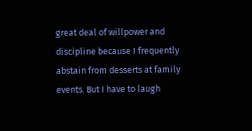great deal of willpower and discipline because I frequently abstain from desserts at family events. But I have to laugh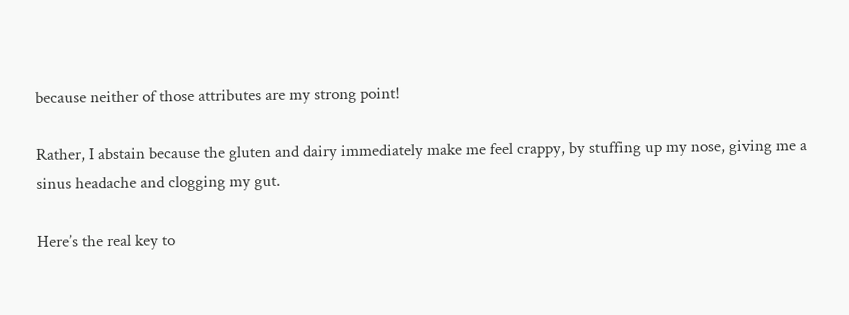because neither of those attributes are my strong point!

Rather, I abstain because the gluten and dairy immediately make me feel crappy, by stuffing up my nose, giving me a sinus headache and clogging my gut.

Here’s the real key to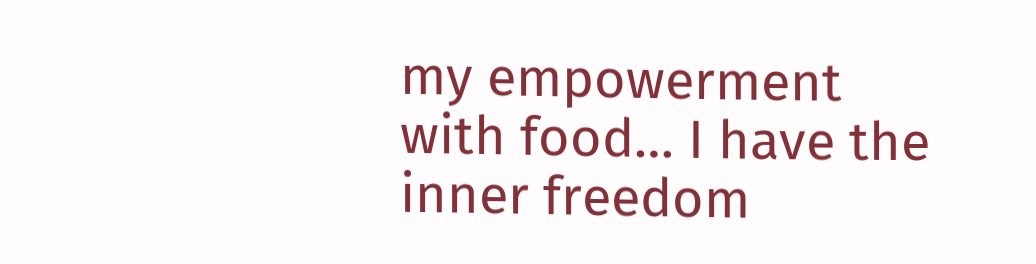my empowerment with food… I have the inner freedom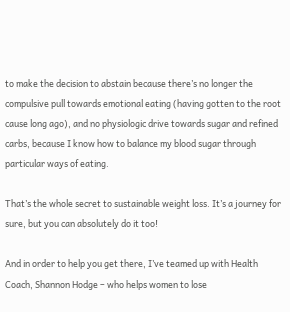to make the decision to abstain because there’s no longer the compulsive pull towards emotional eating (having gotten to the root cause long ago), and no physiologic drive towards sugar and refined carbs, because I know how to balance my blood sugar through particular ways of eating.

That’s the whole secret to sustainable weight loss. It’s a journey for sure, but you can absolutely do it too!

And in order to help you get there, I’ve teamed up with Health Coach, Shannon Hodge – who helps women to lose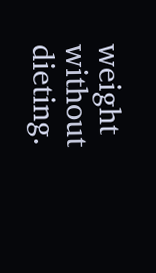weight without dieting.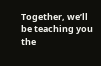Together, we’ll be teaching you the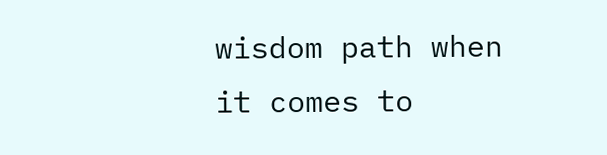wisdom path when it comes to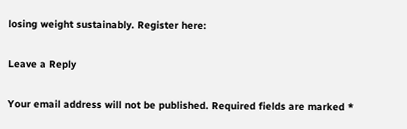losing weight sustainably. Register here:

Leave a Reply

Your email address will not be published. Required fields are marked *